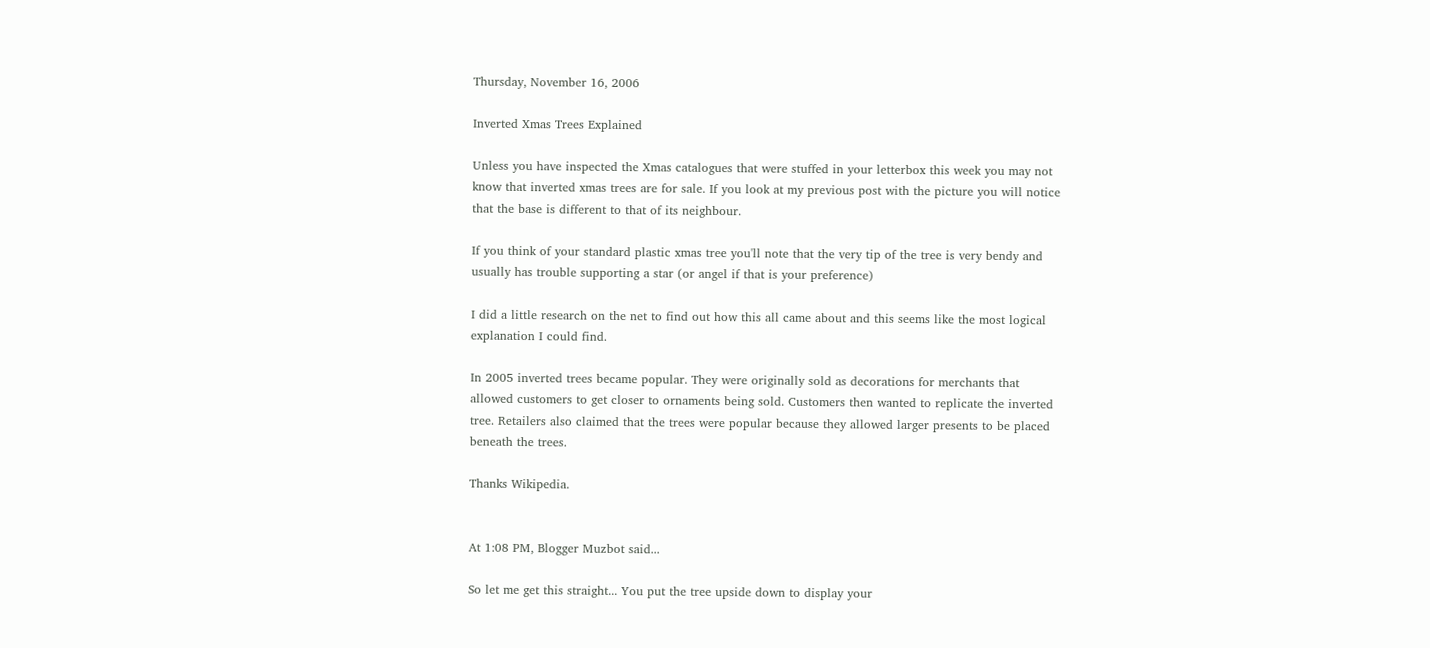Thursday, November 16, 2006

Inverted Xmas Trees Explained

Unless you have inspected the Xmas catalogues that were stuffed in your letterbox this week you may not know that inverted xmas trees are for sale. If you look at my previous post with the picture you will notice that the base is different to that of its neighbour.

If you think of your standard plastic xmas tree you'll note that the very tip of the tree is very bendy and usually has trouble supporting a star (or angel if that is your preference)

I did a little research on the net to find out how this all came about and this seems like the most logical explanation I could find.

In 2005 inverted trees became popular. They were originally sold as decorations for merchants that allowed customers to get closer to ornaments being sold. Customers then wanted to replicate the inverted tree. Retailers also claimed that the trees were popular because they allowed larger presents to be placed beneath the trees.

Thanks Wikipedia.


At 1:08 PM, Blogger Muzbot said...

So let me get this straight... You put the tree upside down to display your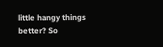little hangy things better? So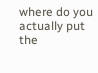where do you actually put the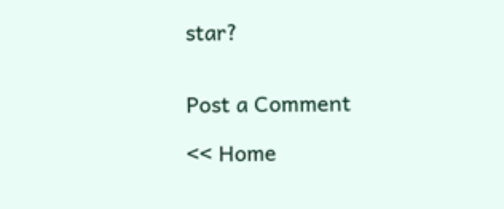star?


Post a Comment

<< Home